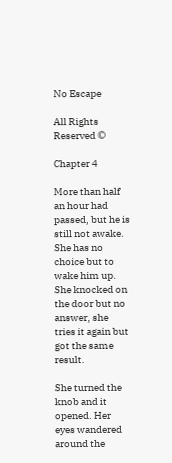No Escape

All Rights Reserved ©

Chapter 4

More than half an hour had passed, but he is still not awake. She has no choice but to wake him up. She knocked on the door but no answer, she tries it again but got the same result.

She turned the knob and it opened. Her eyes wandered around the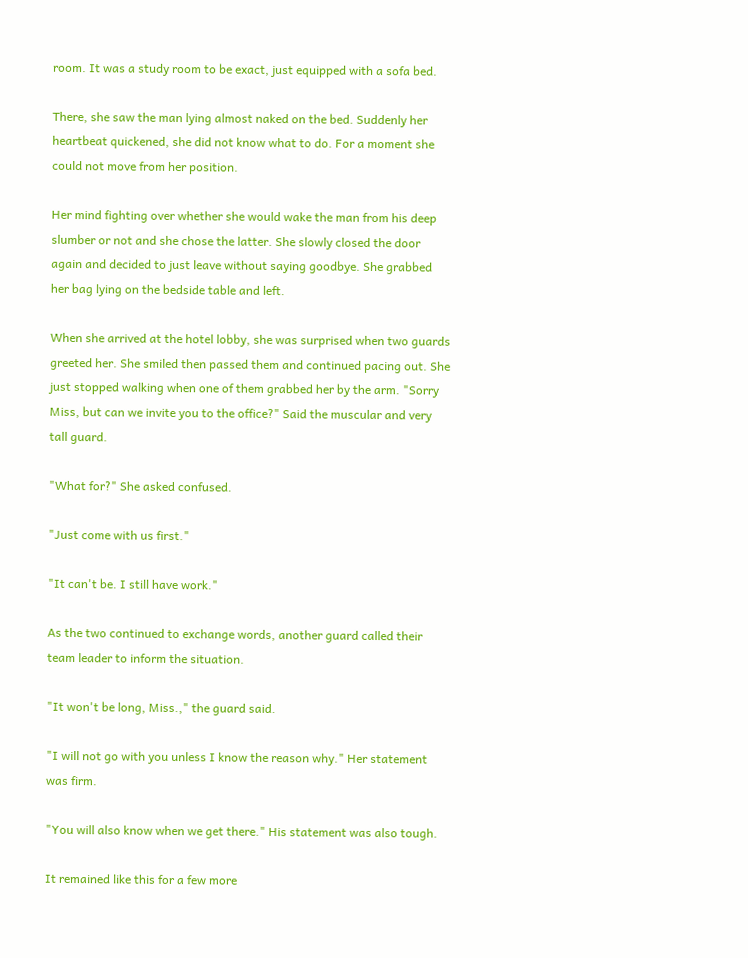room. It was a study room to be exact, just equipped with a sofa bed.

There, she saw the man lying almost naked on the bed. Suddenly her heartbeat quickened, she did not know what to do. For a moment she could not move from her position.

Her mind fighting over whether she would wake the man from his deep slumber or not and she chose the latter. She slowly closed the door again and decided to just leave without saying goodbye. She grabbed her bag lying on the bedside table and left.

When she arrived at the hotel lobby, she was surprised when two guards greeted her. She smiled then passed them and continued pacing out. She just stopped walking when one of them grabbed her by the arm. "Sorry Miss, but can we invite you to the office?" Said the muscular and very tall guard.

"What for?" She asked confused.

"Just come with us first."

"It can't be. I still have work."

As the two continued to exchange words, another guard called their team leader to inform the situation.

"It won't be long, Miss.," the guard said.

"I will not go with you unless I know the reason why." Her statement was firm.

"You will also know when we get there." His statement was also tough.

It remained like this for a few more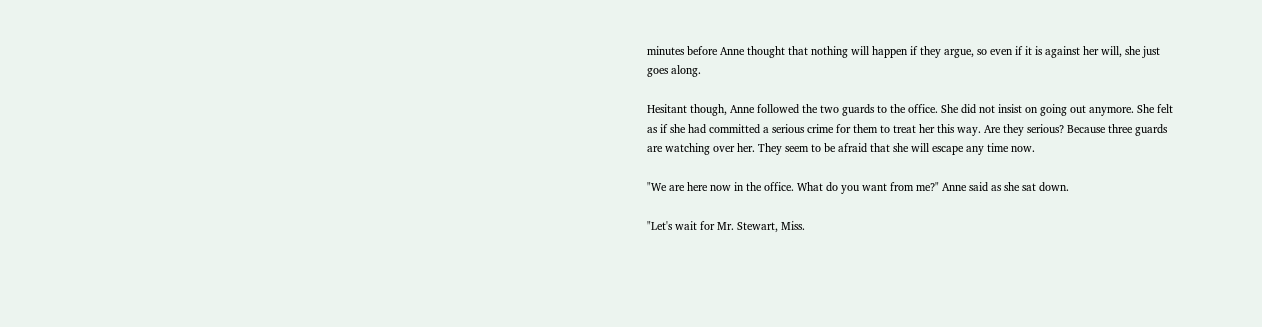minutes before Anne thought that nothing will happen if they argue, so even if it is against her will, she just goes along.

Hesitant though, Anne followed the two guards to the office. She did not insist on going out anymore. She felt as if she had committed a serious crime for them to treat her this way. Are they serious? Because three guards are watching over her. They seem to be afraid that she will escape any time now.

"We are here now in the office. What do you want from me?" Anne said as she sat down.

"Let's wait for Mr. Stewart, Miss.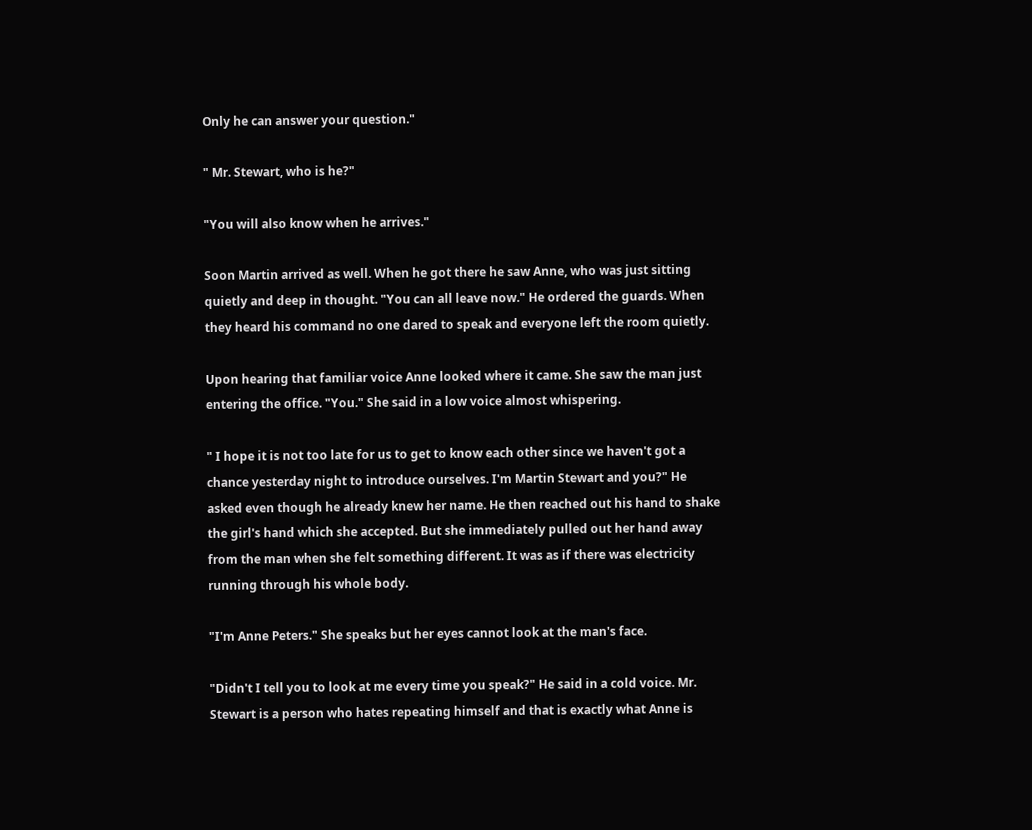Only he can answer your question."

" Mr. Stewart, who is he?"

"You will also know when he arrives."

Soon Martin arrived as well. When he got there he saw Anne, who was just sitting quietly and deep in thought. "You can all leave now." He ordered the guards. When they heard his command no one dared to speak and everyone left the room quietly.

Upon hearing that familiar voice Anne looked where it came. She saw the man just entering the office. "You." She said in a low voice almost whispering.

" I hope it is not too late for us to get to know each other since we haven't got a chance yesterday night to introduce ourselves. I'm Martin Stewart and you?" He asked even though he already knew her name. He then reached out his hand to shake the girl's hand which she accepted. But she immediately pulled out her hand away from the man when she felt something different. It was as if there was electricity running through his whole body.

"I'm Anne Peters." She speaks but her eyes cannot look at the man's face.

"Didn't I tell you to look at me every time you speak?" He said in a cold voice. Mr. Stewart is a person who hates repeating himself and that is exactly what Anne is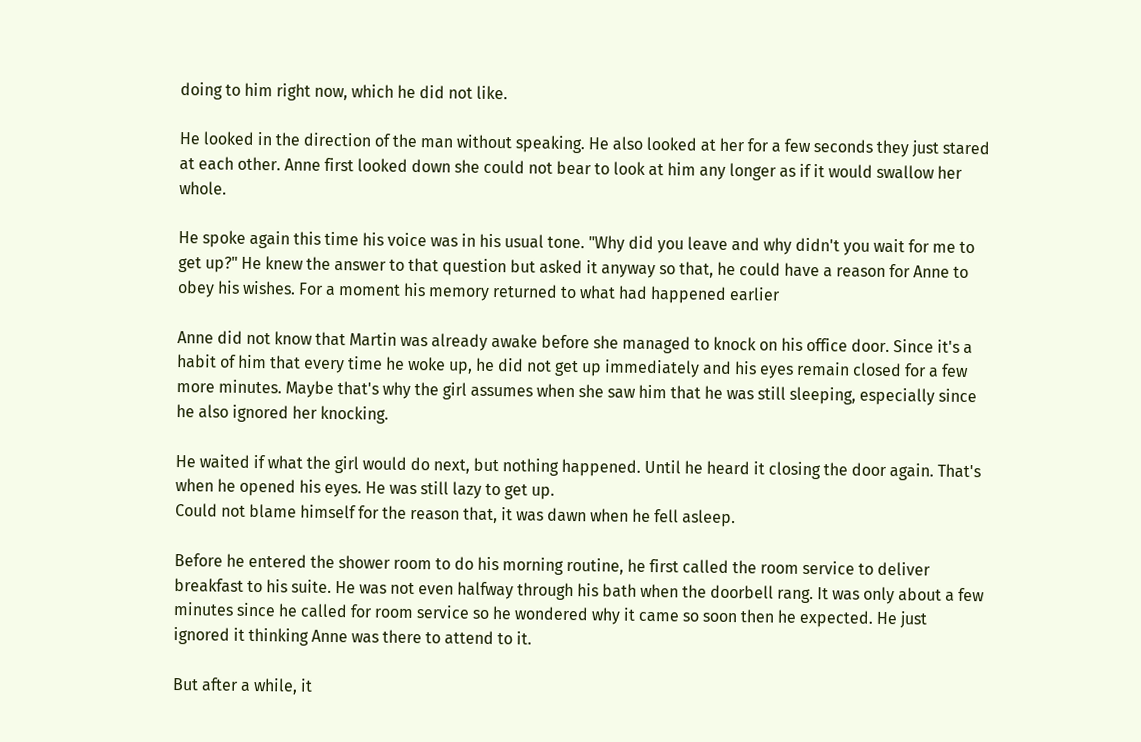doing to him right now, which he did not like.

He looked in the direction of the man without speaking. He also looked at her for a few seconds they just stared at each other. Anne first looked down she could not bear to look at him any longer as if it would swallow her whole.

He spoke again this time his voice was in his usual tone. "Why did you leave and why didn't you wait for me to get up?" He knew the answer to that question but asked it anyway so that, he could have a reason for Anne to obey his wishes. For a moment his memory returned to what had happened earlier

Anne did not know that Martin was already awake before she managed to knock on his office door. Since it's a habit of him that every time he woke up, he did not get up immediately and his eyes remain closed for a few more minutes. Maybe that's why the girl assumes when she saw him that he was still sleeping, especially since he also ignored her knocking.

He waited if what the girl would do next, but nothing happened. Until he heard it closing the door again. That's when he opened his eyes. He was still lazy to get up.
Could not blame himself for the reason that, it was dawn when he fell asleep.

Before he entered the shower room to do his morning routine, he first called the room service to deliver breakfast to his suite. He was not even halfway through his bath when the doorbell rang. It was only about a few minutes since he called for room service so he wondered why it came so soon then he expected. He just ignored it thinking Anne was there to attend to it.

But after a while, it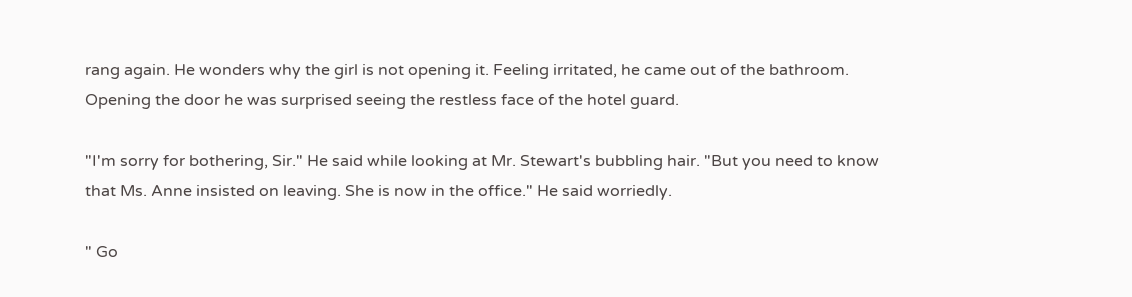rang again. He wonders why the girl is not opening it. Feeling irritated, he came out of the bathroom. Opening the door he was surprised seeing the restless face of the hotel guard.

"I'm sorry for bothering, Sir." He said while looking at Mr. Stewart's bubbling hair. "But you need to know that Ms. Anne insisted on leaving. She is now in the office." He said worriedly.

" Go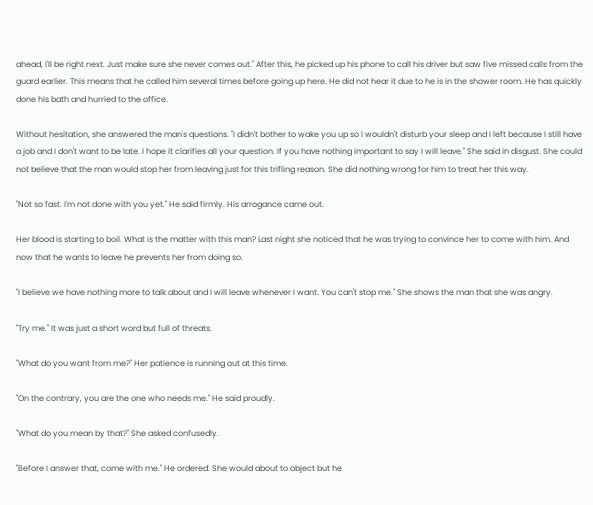ahead, I'll be right next. Just make sure she never comes out." After this, he picked up his phone to call his driver but saw five missed calls from the guard earlier. This means that he called him several times before going up here. He did not hear it due to he is in the shower room. He has quickly done his bath and hurried to the office.

Without hesitation, she answered the man's questions. "I didn't bother to wake you up so I wouldn't disturb your sleep and I left because I still have a job and I don't want to be late. I hope it clarifies all your question. If you have nothing important to say I will leave." She said in disgust. She could not believe that the man would stop her from leaving just for this trifling reason. She did nothing wrong for him to treat her this way.

"Not so fast. I'm not done with you yet." He said firmly. His arrogance came out.

Her blood is starting to boil. What is the matter with this man? Last night she noticed that he was trying to convince her to come with him. And now that he wants to leave he prevents her from doing so.

"I believe we have nothing more to talk about and I will leave whenever I want. You can't stop me." She shows the man that she was angry.

"Try me." It was just a short word but full of threats.

"What do you want from me?" Her patience is running out at this time.

"On the contrary, you are the one who needs me." He said proudly.

"What do you mean by that?" She asked confusedly.

"Before I answer that, come with me." He ordered. She would about to object but he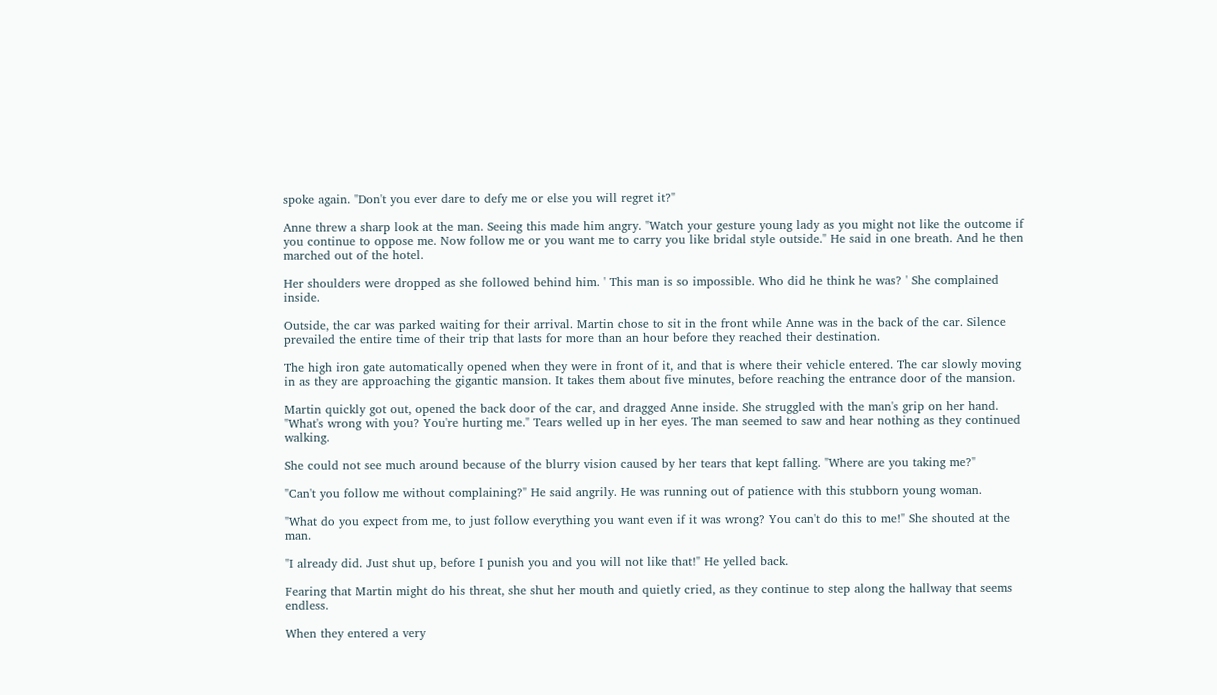spoke again. "Don't you ever dare to defy me or else you will regret it?"

Anne threw a sharp look at the man. Seeing this made him angry. "Watch your gesture young lady as you might not like the outcome if you continue to oppose me. Now follow me or you want me to carry you like bridal style outside." He said in one breath. And he then marched out of the hotel.

Her shoulders were dropped as she followed behind him. ' This man is so impossible. Who did he think he was? ' She complained inside.

Outside, the car was parked waiting for their arrival. Martin chose to sit in the front while Anne was in the back of the car. Silence prevailed the entire time of their trip that lasts for more than an hour before they reached their destination.

The high iron gate automatically opened when they were in front of it, and that is where their vehicle entered. The car slowly moving in as they are approaching the gigantic mansion. It takes them about five minutes, before reaching the entrance door of the mansion.

Martin quickly got out, opened the back door of the car, and dragged Anne inside. She struggled with the man's grip on her hand. "What's wrong with you? You're hurting me." Tears welled up in her eyes. The man seemed to saw and hear nothing as they continued walking.

She could not see much around because of the blurry vision caused by her tears that kept falling. "Where are you taking me?"

"Can't you follow me without complaining?" He said angrily. He was running out of patience with this stubborn young woman.

"What do you expect from me, to just follow everything you want even if it was wrong? You can't do this to me!" She shouted at the man.

"I already did. Just shut up, before I punish you and you will not like that!" He yelled back.

Fearing that Martin might do his threat, she shut her mouth and quietly cried, as they continue to step along the hallway that seems endless.

When they entered a very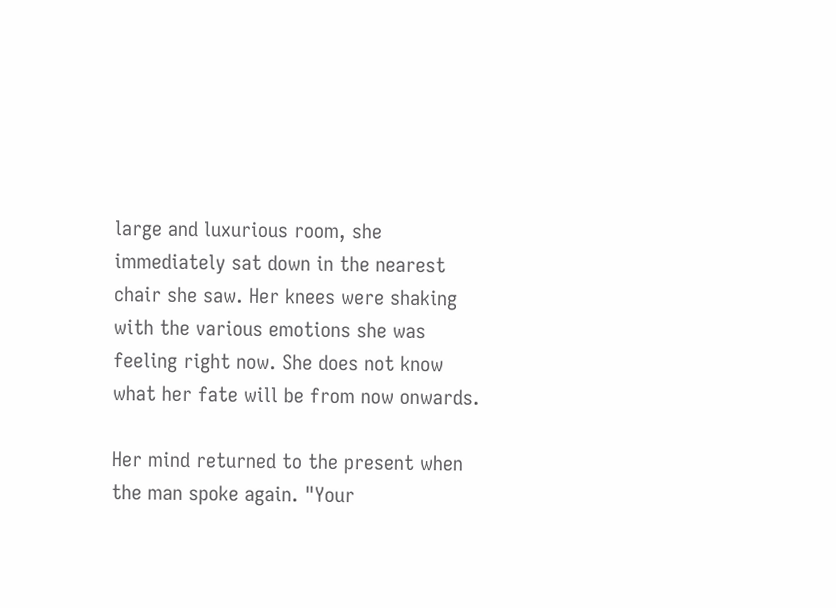large and luxurious room, she immediately sat down in the nearest chair she saw. Her knees were shaking with the various emotions she was feeling right now. She does not know what her fate will be from now onwards.

Her mind returned to the present when the man spoke again. "Your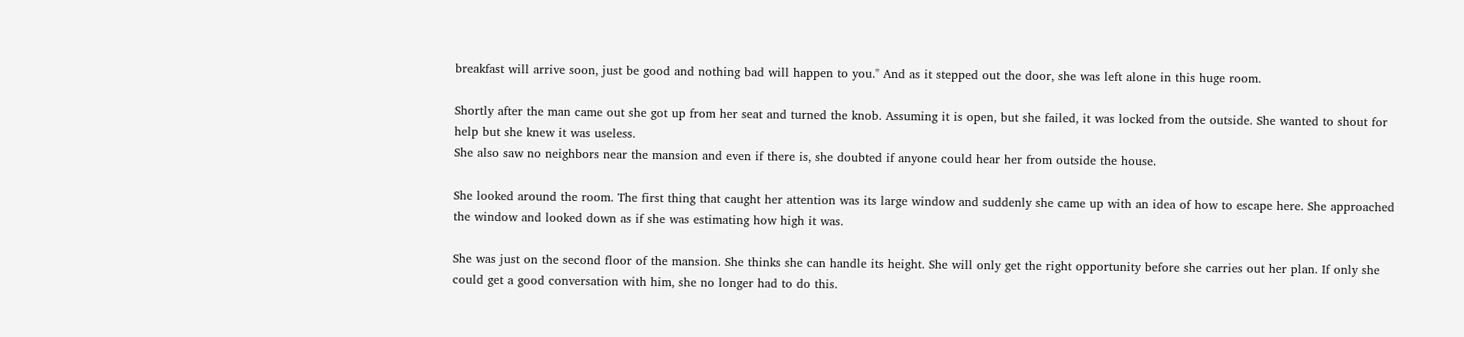breakfast will arrive soon, just be good and nothing bad will happen to you." And as it stepped out the door, she was left alone in this huge room.

Shortly after the man came out she got up from her seat and turned the knob. Assuming it is open, but she failed, it was locked from the outside. She wanted to shout for help but she knew it was useless.
She also saw no neighbors near the mansion and even if there is, she doubted if anyone could hear her from outside the house.

She looked around the room. The first thing that caught her attention was its large window and suddenly she came up with an idea of how to escape here. She approached the window and looked down as if she was estimating how high it was.

She was just on the second floor of the mansion. She thinks she can handle its height. She will only get the right opportunity before she carries out her plan. If only she could get a good conversation with him, she no longer had to do this.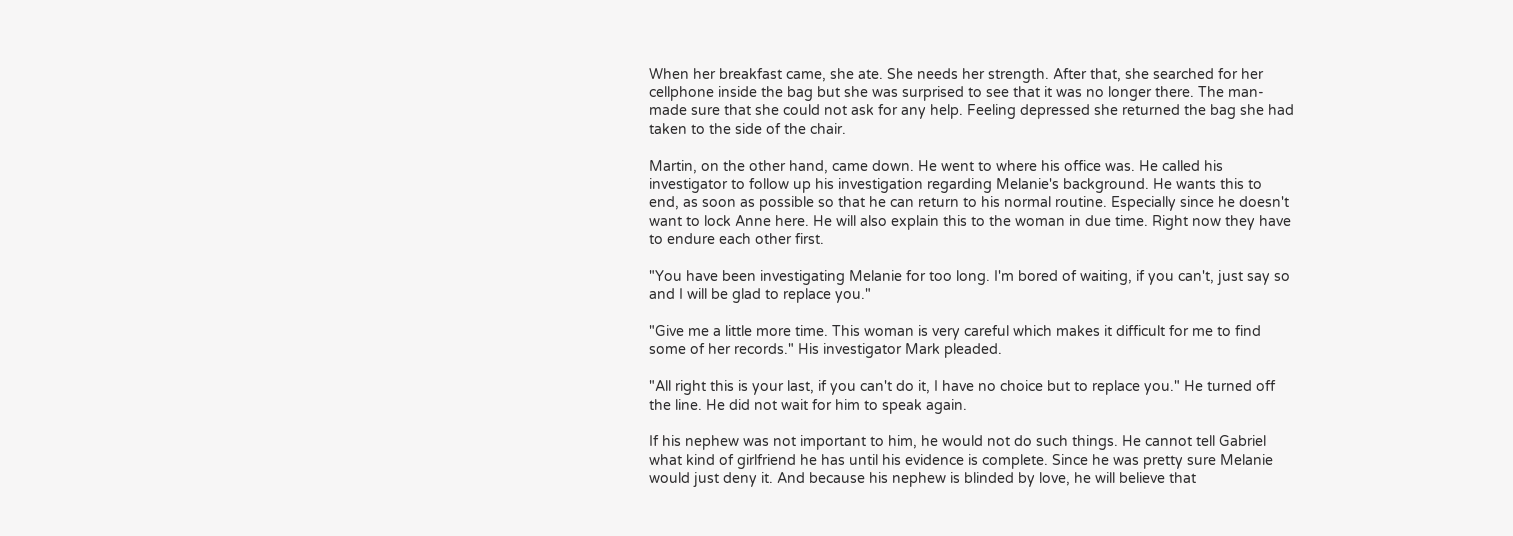When her breakfast came, she ate. She needs her strength. After that, she searched for her cellphone inside the bag but she was surprised to see that it was no longer there. The man-made sure that she could not ask for any help. Feeling depressed she returned the bag she had taken to the side of the chair.

Martin, on the other hand, came down. He went to where his office was. He called his investigator to follow up his investigation regarding Melanie's background. He wants this to end, as soon as possible so that he can return to his normal routine. Especially since he doesn't want to lock Anne here. He will also explain this to the woman in due time. Right now they have to endure each other first.

"You have been investigating Melanie for too long. I'm bored of waiting, if you can't, just say so and I will be glad to replace you."

"Give me a little more time. This woman is very careful which makes it difficult for me to find some of her records." His investigator Mark pleaded.

"All right this is your last, if you can't do it, I have no choice but to replace you." He turned off the line. He did not wait for him to speak again.

If his nephew was not important to him, he would not do such things. He cannot tell Gabriel what kind of girlfriend he has until his evidence is complete. Since he was pretty sure Melanie would just deny it. And because his nephew is blinded by love, he will believe that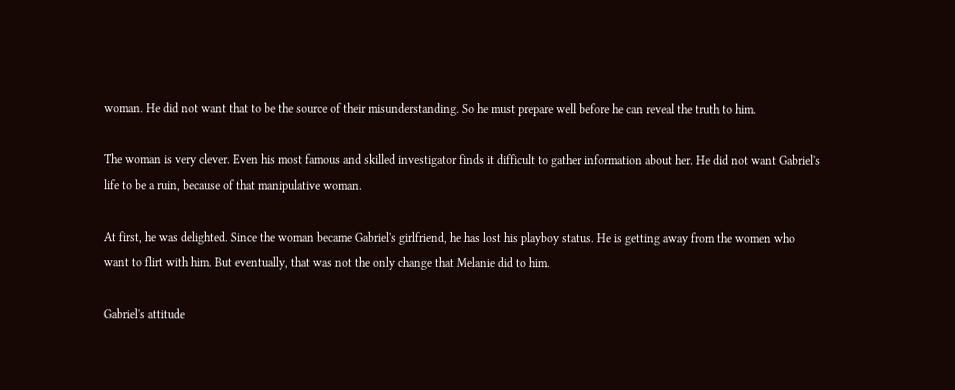woman. He did not want that to be the source of their misunderstanding. So he must prepare well before he can reveal the truth to him.

The woman is very clever. Even his most famous and skilled investigator finds it difficult to gather information about her. He did not want Gabriel's life to be a ruin, because of that manipulative woman.

At first, he was delighted. Since the woman became Gabriel's girlfriend, he has lost his playboy status. He is getting away from the women who want to flirt with him. But eventually, that was not the only change that Melanie did to him.

Gabriel's attitude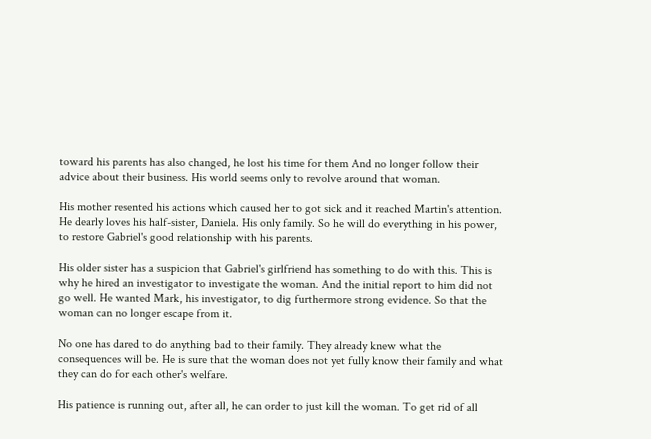toward his parents has also changed, he lost his time for them And no longer follow their advice about their business. His world seems only to revolve around that woman.

His mother resented his actions which caused her to got sick and it reached Martin's attention. He dearly loves his half-sister, Daniela. His only family. So he will do everything in his power, to restore Gabriel's good relationship with his parents.

His older sister has a suspicion that Gabriel's girlfriend has something to do with this. This is why he hired an investigator to investigate the woman. And the initial report to him did not go well. He wanted Mark, his investigator, to dig furthermore strong evidence. So that the woman can no longer escape from it.

No one has dared to do anything bad to their family. They already knew what the consequences will be. He is sure that the woman does not yet fully know their family and what they can do for each other's welfare.

His patience is running out, after all, he can order to just kill the woman. To get rid of all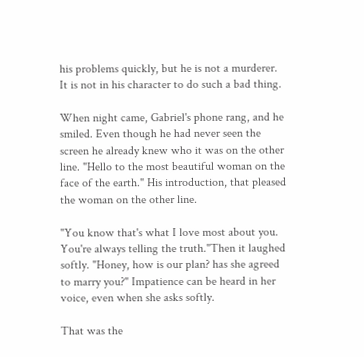his problems quickly, but he is not a murderer. It is not in his character to do such a bad thing.

When night came, Gabriel's phone rang, and he smiled. Even though he had never seen the screen he already knew who it was on the other line. "Hello to the most beautiful woman on the face of the earth." His introduction, that pleased the woman on the other line.

"You know that's what I love most about you. You're always telling the truth."Then it laughed softly. "Honey, how is our plan? has she agreed to marry you?" Impatience can be heard in her voice, even when she asks softly.

That was the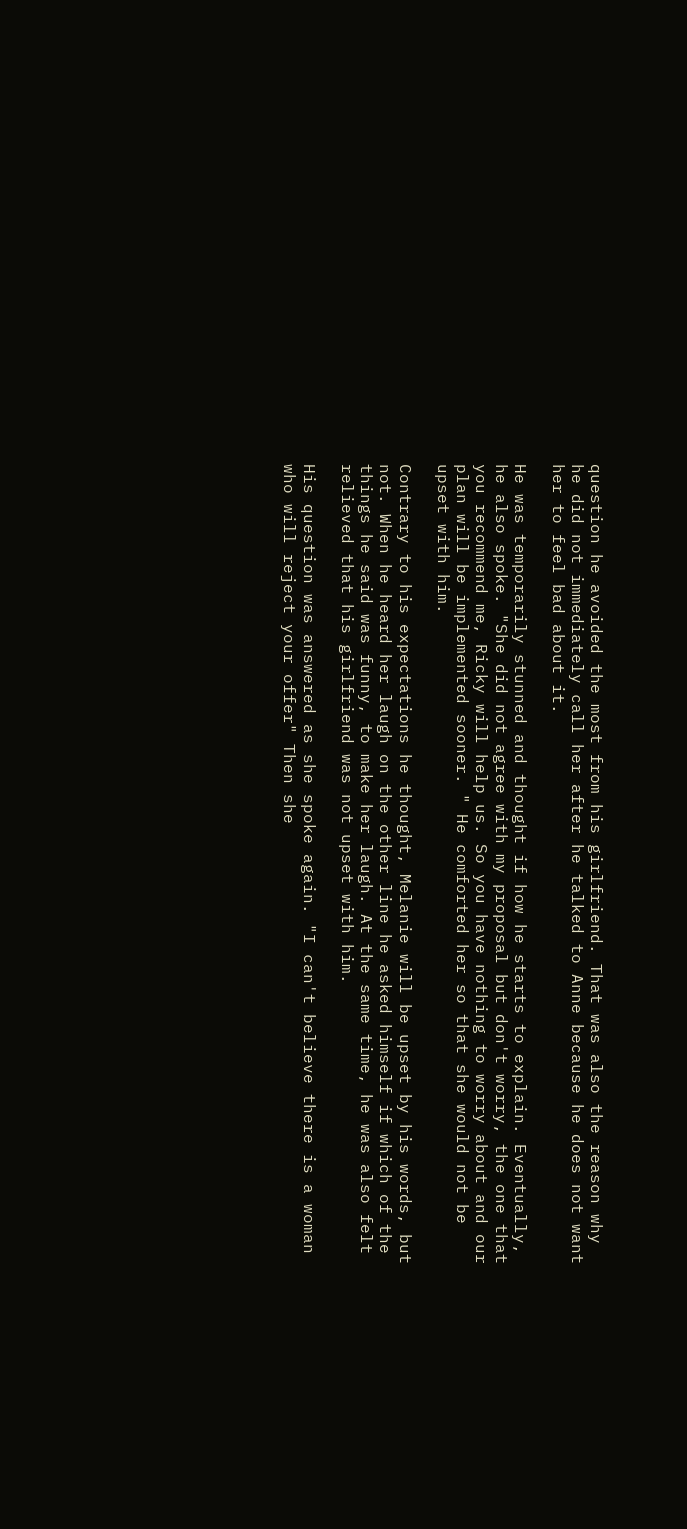question he avoided the most from his girlfriend. That was also the reason why he did not immediately call her after he talked to Anne because he does not want her to feel bad about it.

He was temporarily stunned and thought if how he starts to explain. Eventually, he also spoke. "She did not agree with my proposal but don't worry, the one that you recommend me, Ricky will help us. So you have nothing to worry about and our plan will be implemented sooner. " He comforted her so that she would not be upset with him.

Contrary to his expectations he thought, Melanie will be upset by his words, but not. When he heard her laugh on the other line he asked himself if which of the things he said was funny, to make her laugh. At the same time, he was also felt relieved that his girlfriend was not upset with him.

His question was answered as she spoke again. "I can't believe there is a woman who will reject your offer" Then she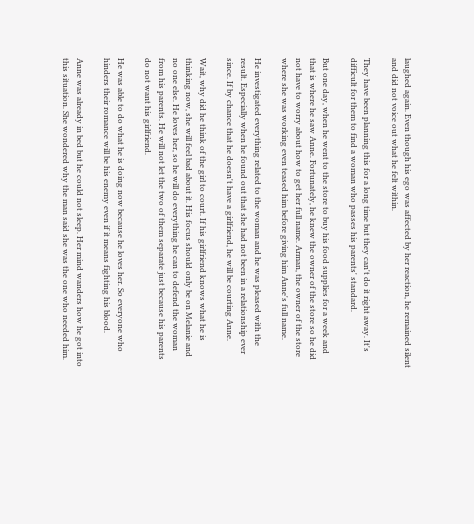laughed again. Even though his ego was affected by her reaction, he remained silent and did not voice out what he felt within.

They have been planning this for a long time but they can't do it right away. It's difficult for them to find a woman who passes his parents' standard.

But one day, when he went to the store to buy his food supplies for a week and that is where he saw Anne. Fortunately, he knew the owner of the store so he did not have to worry about how to get her full name. Arman, the owner of the store where she was working even teased him before giving him Anne's full name.

He investigated everything related to the woman and he was pleased with the result. Especially when he found out that she had not been in a relationship ever since. If by chance that he doesn't have a girlfriend, he will be courting Anne.

Wait, why did he think of the girl to court. If his girlfriend knows what he is thinking now, she will feel bad about it. His focus should only be on Melanie and no one else. He loves her, so he will do everything he can to defend the woman from his parents. He will not let the two of them separate just because his parents do not want his girlfriend.

He was able to do what he is doing now because he loves her. So everyone who hinders their romance will be his enemy even if it means fighting his blood.

Anne was already in bed but he could not sleep. Her mind wanders how he got into this situation. She wondered why the man said she was the one who needed him.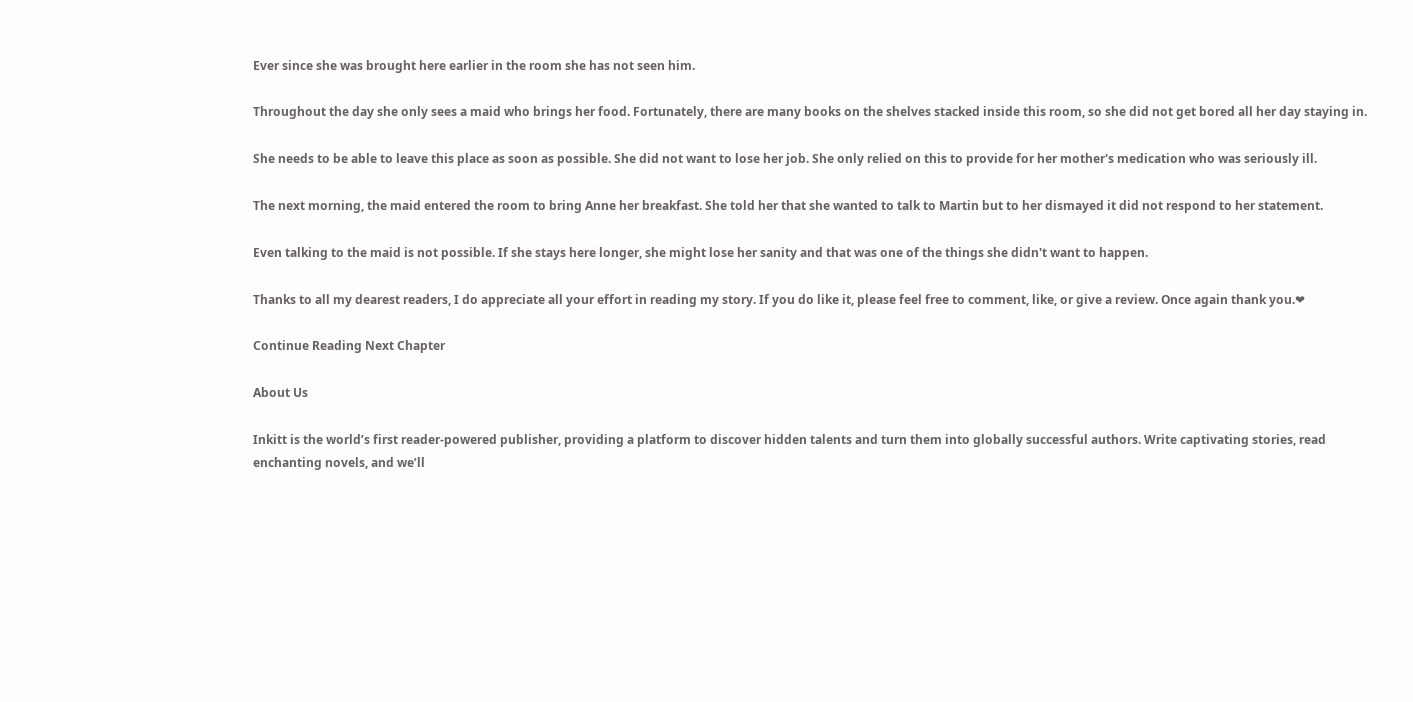Ever since she was brought here earlier in the room she has not seen him.

Throughout the day she only sees a maid who brings her food. Fortunately, there are many books on the shelves stacked inside this room, so she did not get bored all her day staying in.

She needs to be able to leave this place as soon as possible. She did not want to lose her job. She only relied on this to provide for her mother's medication who was seriously ill.

The next morning, the maid entered the room to bring Anne her breakfast. She told her that she wanted to talk to Martin but to her dismayed it did not respond to her statement.

Even talking to the maid is not possible. If she stays here longer, she might lose her sanity and that was one of the things she didn't want to happen.

Thanks to all my dearest readers, I do appreciate all your effort in reading my story. If you do like it, please feel free to comment, like, or give a review. Once again thank you.❤

Continue Reading Next Chapter

About Us

Inkitt is the world’s first reader-powered publisher, providing a platform to discover hidden talents and turn them into globally successful authors. Write captivating stories, read enchanting novels, and we’ll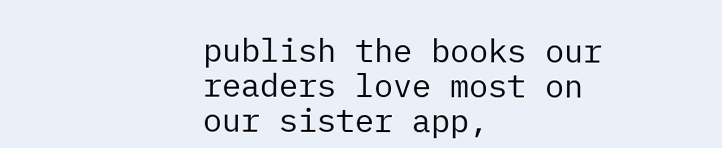publish the books our readers love most on our sister app,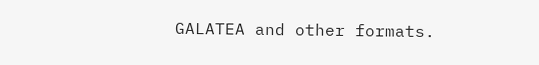GALATEA and other formats.